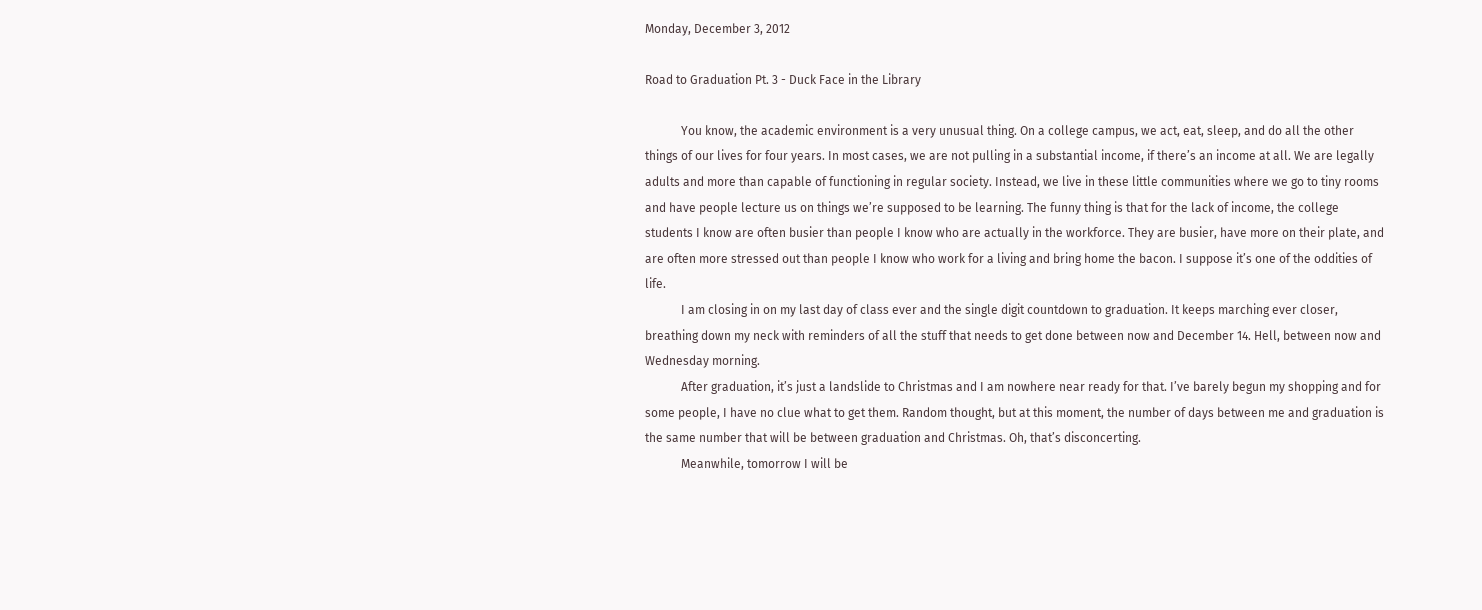Monday, December 3, 2012

Road to Graduation Pt. 3 - Duck Face in the Library

            You know, the academic environment is a very unusual thing. On a college campus, we act, eat, sleep, and do all the other things of our lives for four years. In most cases, we are not pulling in a substantial income, if there’s an income at all. We are legally adults and more than capable of functioning in regular society. Instead, we live in these little communities where we go to tiny rooms and have people lecture us on things we’re supposed to be learning. The funny thing is that for the lack of income, the college students I know are often busier than people I know who are actually in the workforce. They are busier, have more on their plate, and are often more stressed out than people I know who work for a living and bring home the bacon. I suppose it’s one of the oddities of life.
            I am closing in on my last day of class ever and the single digit countdown to graduation. It keeps marching ever closer, breathing down my neck with reminders of all the stuff that needs to get done between now and December 14. Hell, between now and Wednesday morning.
            After graduation, it’s just a landslide to Christmas and I am nowhere near ready for that. I’ve barely begun my shopping and for some people, I have no clue what to get them. Random thought, but at this moment, the number of days between me and graduation is the same number that will be between graduation and Christmas. Oh, that’s disconcerting.
            Meanwhile, tomorrow I will be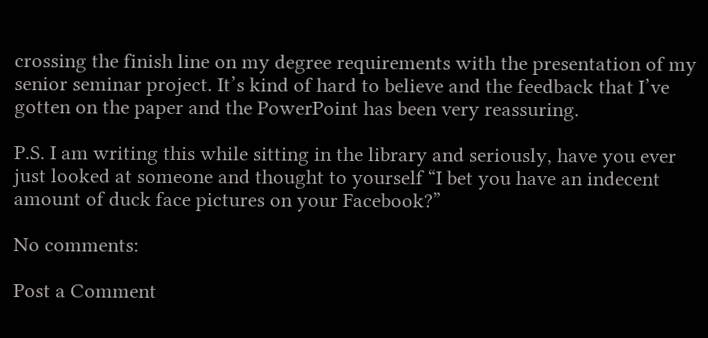crossing the finish line on my degree requirements with the presentation of my senior seminar project. It’s kind of hard to believe and the feedback that I’ve gotten on the paper and the PowerPoint has been very reassuring.

P.S. I am writing this while sitting in the library and seriously, have you ever just looked at someone and thought to yourself “I bet you have an indecent amount of duck face pictures on your Facebook?”

No comments:

Post a Comment